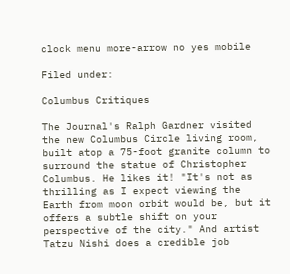clock menu more-arrow no yes mobile

Filed under:

Columbus Critiques

The Journal's Ralph Gardner visited the new Columbus Circle living room, built atop a 75-foot granite column to surround the statue of Christopher Columbus. He likes it! "It's not as thrilling as I expect viewing the Earth from moon orbit would be, but it offers a subtle shift on your perspective of the city." And artist Tatzu Nishi does a credible job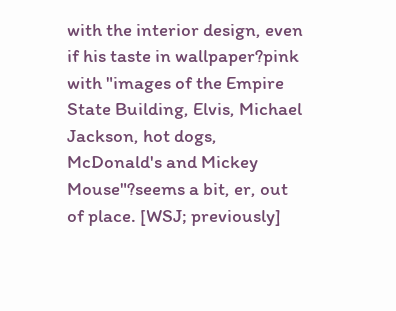with the interior design, even if his taste in wallpaper?pink with "images of the Empire State Building, Elvis, Michael Jackson, hot dogs, McDonald's and Mickey Mouse"?seems a bit, er, out of place. [WSJ; previously]